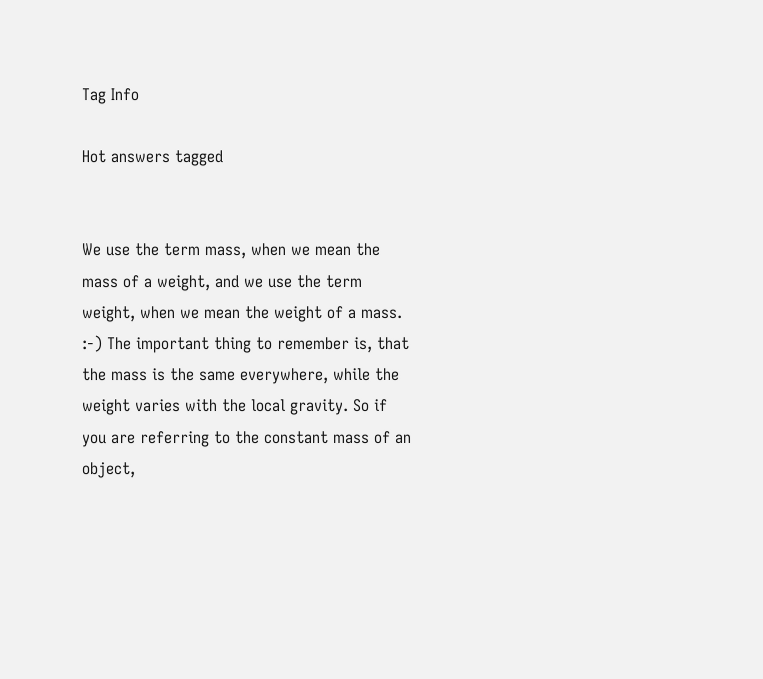Tag Info

Hot answers tagged


We use the term mass, when we mean the mass of a weight, and we use the term weight, when we mean the weight of a mass. :-) The important thing to remember is, that the mass is the same everywhere, while the weight varies with the local gravity. So if you are referring to the constant mass of an object,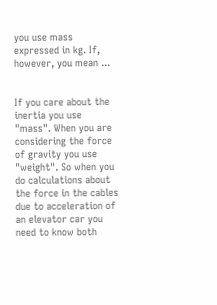you use mass expressed in kg. If, however, you mean ...


If you care about the inertia you use "mass". When you are considering the force of gravity you use "weight". So when you do calculations about the force in the cables due to acceleration of an elevator car you need to know both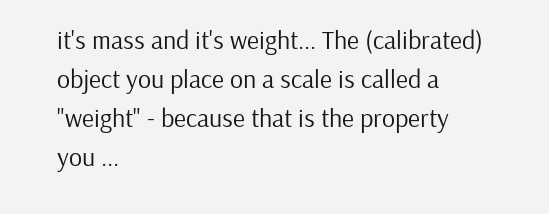it's mass and it's weight... The (calibrated) object you place on a scale is called a "weight" - because that is the property you ...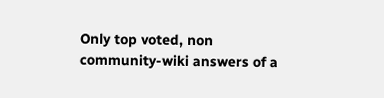Only top voted, non community-wiki answers of a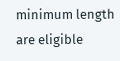minimum length are eligible